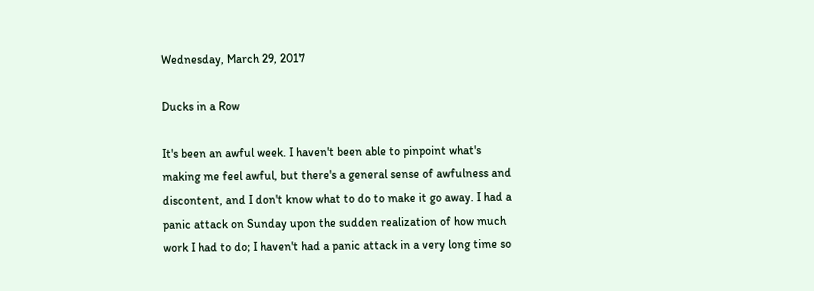Wednesday, March 29, 2017

Ducks in a Row

It's been an awful week. I haven't been able to pinpoint what's making me feel awful, but there's a general sense of awfulness and discontent, and I don't know what to do to make it go away. I had a panic attack on Sunday upon the sudden realization of how much work I had to do; I haven't had a panic attack in a very long time so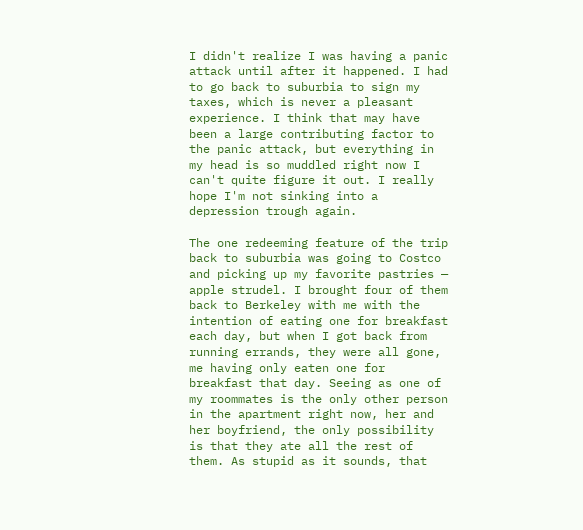I didn't realize I was having a panic attack until after it happened. I had to go back to suburbia to sign my taxes, which is never a pleasant experience. I think that may have been a large contributing factor to the panic attack, but everything in my head is so muddled right now I can't quite figure it out. I really hope I'm not sinking into a depression trough again.

The one redeeming feature of the trip back to suburbia was going to Costco and picking up my favorite pastries — apple strudel. I brought four of them back to Berkeley with me with the intention of eating one for breakfast each day, but when I got back from running errands, they were all gone, me having only eaten one for breakfast that day. Seeing as one of my roommates is the only other person in the apartment right now, her and her boyfriend, the only possibility is that they ate all the rest of them. As stupid as it sounds, that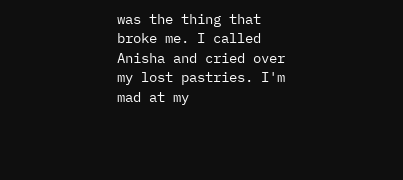was the thing that broke me. I called Anisha and cried over my lost pastries. I'm mad at my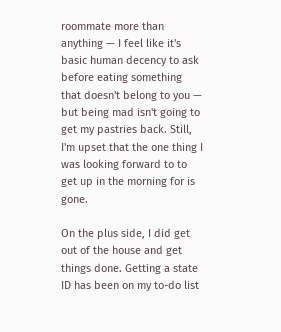roommate more than anything — I feel like it's basic human decency to ask before eating something that doesn't belong to you — but being mad isn't going to get my pastries back. Still, I'm upset that the one thing I was looking forward to to get up in the morning for is gone.

On the plus side, I did get out of the house and get things done. Getting a state ID has been on my to-do list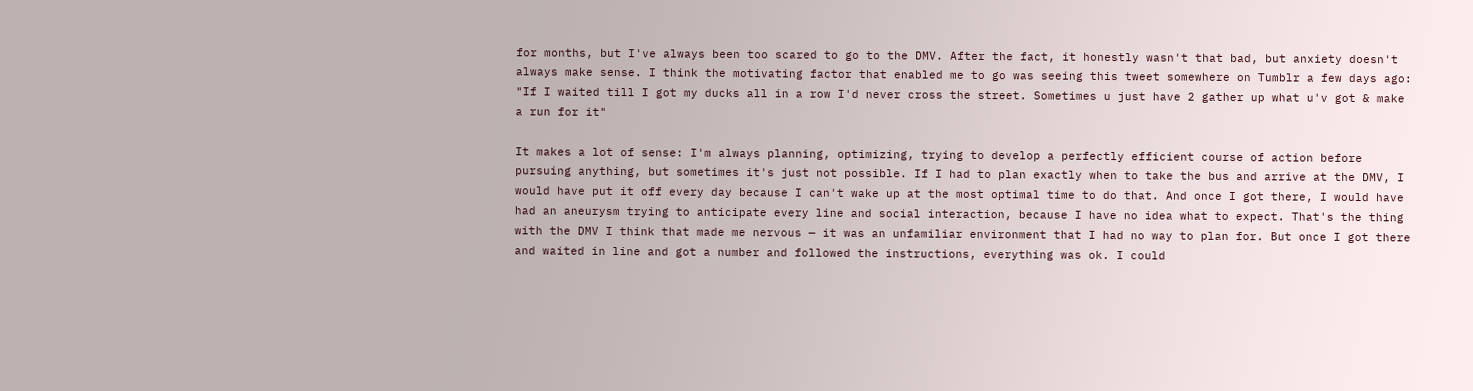for months, but I've always been too scared to go to the DMV. After the fact, it honestly wasn't that bad, but anxiety doesn't always make sense. I think the motivating factor that enabled me to go was seeing this tweet somewhere on Tumblr a few days ago:
"If I waited till I got my ducks all in a row I'd never cross the street. Sometimes u just have 2 gather up what u'v got & make a run for it"

It makes a lot of sense: I'm always planning, optimizing, trying to develop a perfectly efficient course of action before pursuing anything, but sometimes it's just not possible. If I had to plan exactly when to take the bus and arrive at the DMV, I would have put it off every day because I can't wake up at the most optimal time to do that. And once I got there, I would have had an aneurysm trying to anticipate every line and social interaction, because I have no idea what to expect. That's the thing with the DMV I think that made me nervous — it was an unfamiliar environment that I had no way to plan for. But once I got there and waited in line and got a number and followed the instructions, everything was ok. I could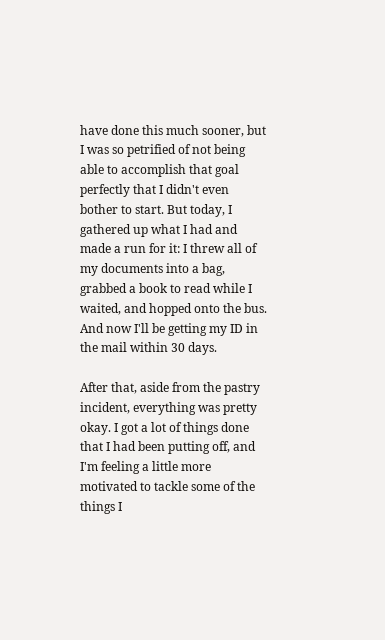have done this much sooner, but I was so petrified of not being able to accomplish that goal perfectly that I didn't even bother to start. But today, I gathered up what I had and made a run for it: I threw all of my documents into a bag, grabbed a book to read while I waited, and hopped onto the bus. And now I'll be getting my ID in the mail within 30 days.

After that, aside from the pastry incident, everything was pretty okay. I got a lot of things done that I had been putting off, and I'm feeling a little more motivated to tackle some of the things I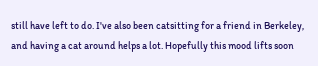still have left to do. I've also been catsitting for a friend in Berkeley, and having a cat around helps a lot. Hopefully this mood lifts soon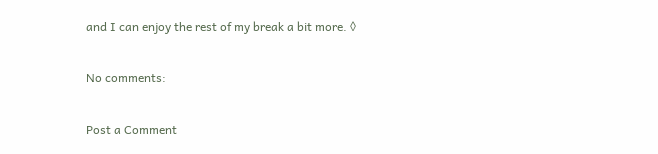and I can enjoy the rest of my break a bit more. ◊

No comments:

Post a Comment